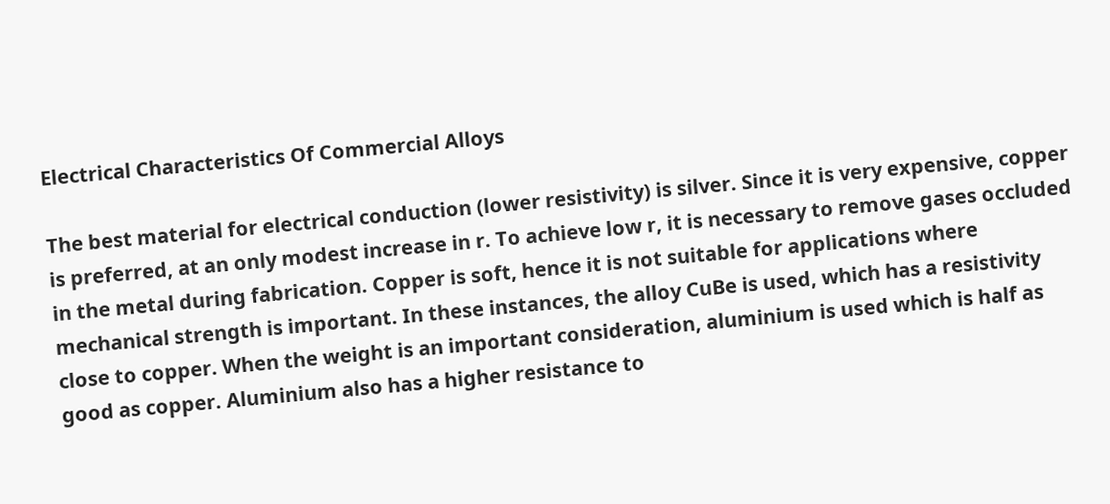Electrical Characteristics Of Commercial Alloys

The best material for electrical conduction (lower resistivity) is silver. Since it is very expensive, copper is preferred, at an only modest increase in r. To achieve low r, it is necessary to remove gases occluded in the metal during fabrication. Copper is soft, hence it is not suitable for applications where mechanical strength is important. In these instances, the alloy CuBe is used, which has a resistivity close to copper. When the weight is an important consideration, aluminium is used which is half as good as copper. Aluminium also has a higher resistance to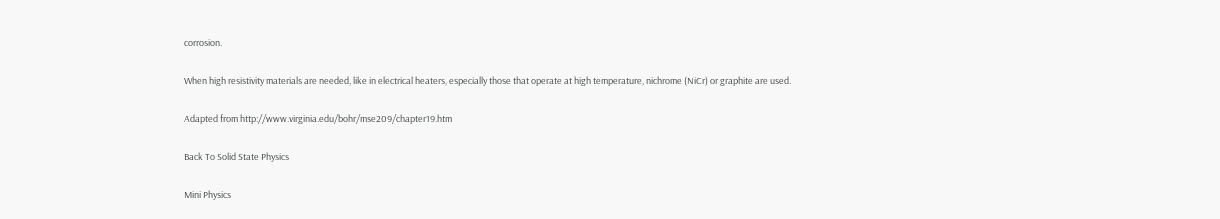corrosion.

When high resistivity materials are needed, like in electrical heaters, especially those that operate at high temperature, nichrome (NiCr) or graphite are used.

Adapted from http://www.virginia.edu/bohr/mse209/chapter19.htm

Back To Solid State Physics

Mini Physics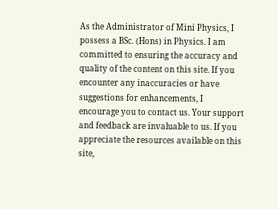As the Administrator of Mini Physics, I possess a BSc. (Hons) in Physics. I am committed to ensuring the accuracy and quality of the content on this site. If you encounter any inaccuracies or have suggestions for enhancements, I encourage you to contact us. Your support and feedback are invaluable to us. If you appreciate the resources available on this site,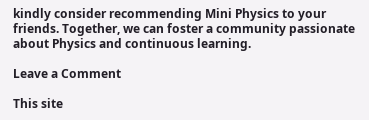kindly consider recommending Mini Physics to your friends. Together, we can foster a community passionate about Physics and continuous learning.

Leave a Comment

This site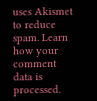uses Akismet to reduce spam. Learn how your comment data is processed.